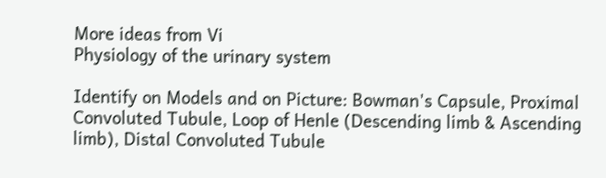More ideas from Vi
Physiology of the urinary system

Identify on Models and on Picture: Bowman's Capsule, Proximal Convoluted Tubule, Loop of Henle (Descending limb & Ascending limb), Distal Convoluted Tubule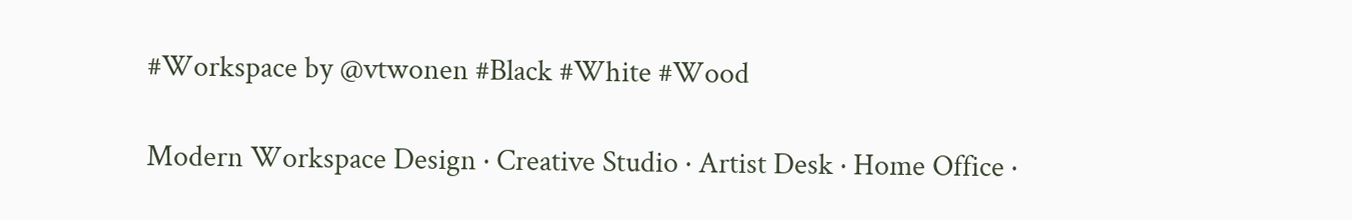#Workspace by @vtwonen #Black #White #Wood

Modern Workspace Design · Creative Studio · Artist Desk · Home Office ·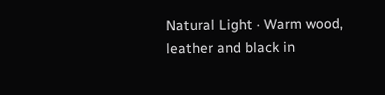Natural Light · Warm wood, leather and black in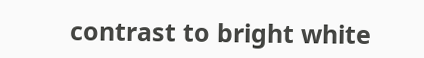contrast to bright white